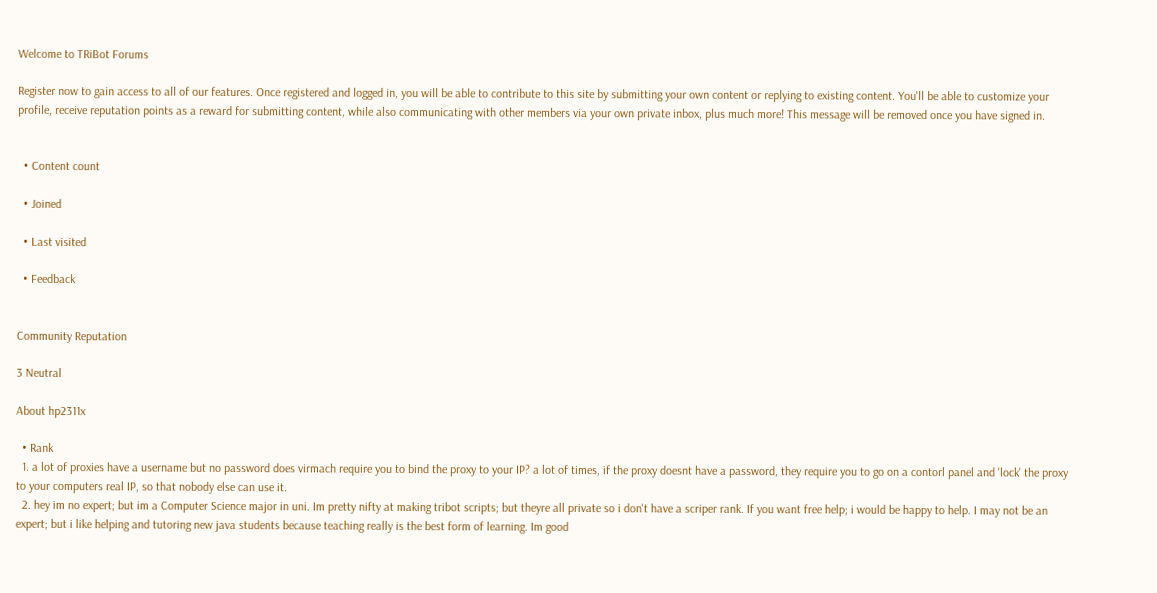Welcome to TRiBot Forums

Register now to gain access to all of our features. Once registered and logged in, you will be able to contribute to this site by submitting your own content or replying to existing content. You'll be able to customize your profile, receive reputation points as a reward for submitting content, while also communicating with other members via your own private inbox, plus much more! This message will be removed once you have signed in.


  • Content count

  • Joined

  • Last visited

  • Feedback


Community Reputation

3 Neutral

About hp2311x

  • Rank
  1. a lot of proxies have a username but no password does virmach require you to bind the proxy to your IP? a lot of times, if the proxy doesnt have a password, they require you to go on a contorl panel and 'lock' the proxy to your computers real IP, so that nobody else can use it.
  2. hey im no expert; but im a Computer Science major in uni. Im pretty nifty at making tribot scripts; but theyre all private so i don't have a scriper rank. If you want free help; i would be happy to help. I may not be an expert; but i like helping and tutoring new java students because teaching really is the best form of learning. Im good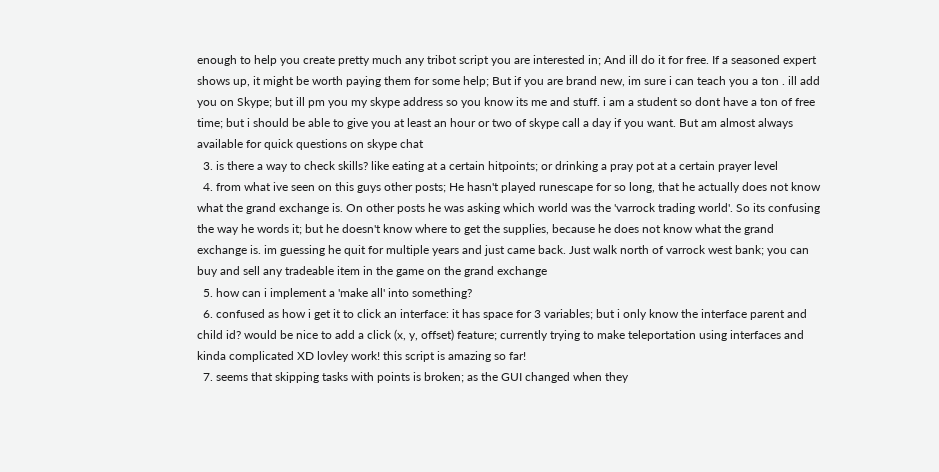enough to help you create pretty much any tribot script you are interested in; And ill do it for free. If a seasoned expert shows up, it might be worth paying them for some help; But if you are brand new, im sure i can teach you a ton . ill add you on Skype; but ill pm you my skype address so you know its me and stuff. i am a student so dont have a ton of free time; but i should be able to give you at least an hour or two of skype call a day if you want. But am almost always available for quick questions on skype chat
  3. is there a way to check skills? like eating at a certain hitpoints; or drinking a pray pot at a certain prayer level
  4. from what ive seen on this guys other posts; He hasn't played runescape for so long, that he actually does not know what the grand exchange is. On other posts he was asking which world was the 'varrock trading world'. So its confusing the way he words it; but he doesn't know where to get the supplies, because he does not know what the grand exchange is. im guessing he quit for multiple years and just came back. Just walk north of varrock west bank; you can buy and sell any tradeable item in the game on the grand exchange
  5. how can i implement a 'make all' into something?
  6. confused as how i get it to click an interface: it has space for 3 variables; but i only know the interface parent and child id? would be nice to add a click (x, y, offset) feature; currently trying to make teleportation using interfaces and kinda complicated XD lovley work! this script is amazing so far!
  7. seems that skipping tasks with points is broken; as the GUI changed when they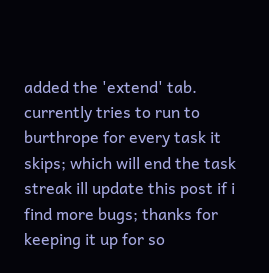added the 'extend' tab. currently tries to run to burthrope for every task it skips; which will end the task streak ill update this post if i find more bugs; thanks for keeping it up for so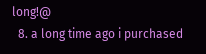long!@
  8. a long time ago i purchased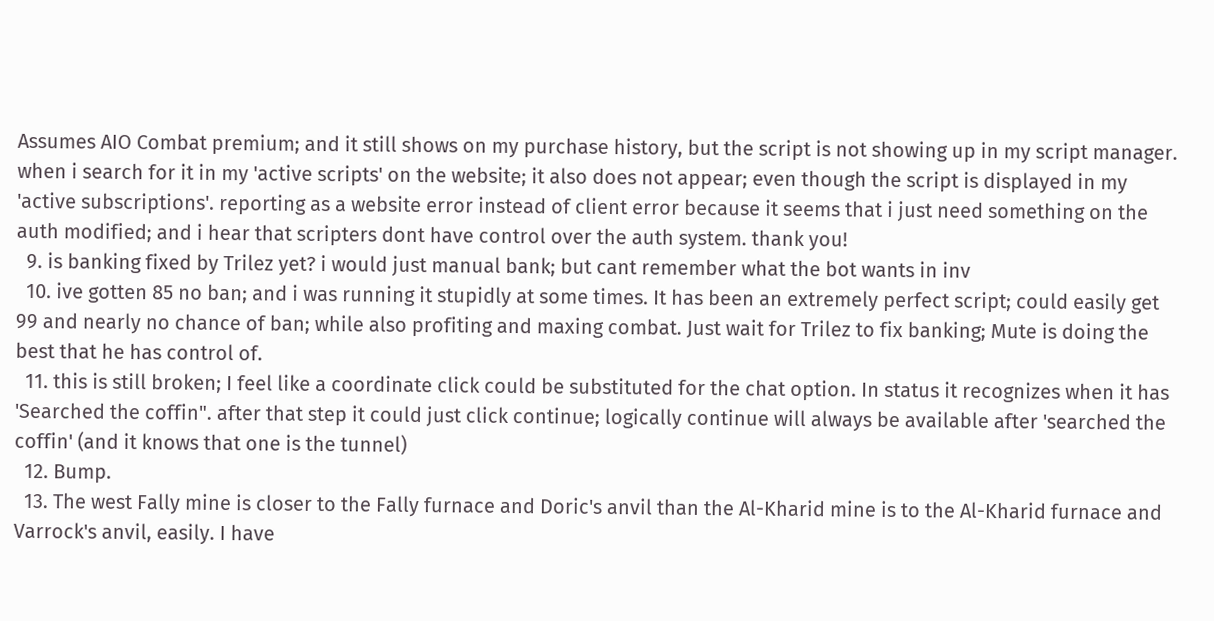Assumes AIO Combat premium; and it still shows on my purchase history, but the script is not showing up in my script manager. when i search for it in my 'active scripts' on the website; it also does not appear; even though the script is displayed in my 'active subscriptions'. reporting as a website error instead of client error because it seems that i just need something on the auth modified; and i hear that scripters dont have control over the auth system. thank you!
  9. is banking fixed by Trilez yet? i would just manual bank; but cant remember what the bot wants in inv
  10. ive gotten 85 no ban; and i was running it stupidly at some times. It has been an extremely perfect script; could easily get 99 and nearly no chance of ban; while also profiting and maxing combat. Just wait for Trilez to fix banking; Mute is doing the best that he has control of.
  11. this is still broken; I feel like a coordinate click could be substituted for the chat option. In status it recognizes when it has 'Searched the coffin". after that step it could just click continue; logically continue will always be available after 'searched the coffin' (and it knows that one is the tunnel)
  12. Bump.
  13. The west Fally mine is closer to the Fally furnace and Doric's anvil than the Al-Kharid mine is to the Al-Kharid furnace and Varrock's anvil, easily. I have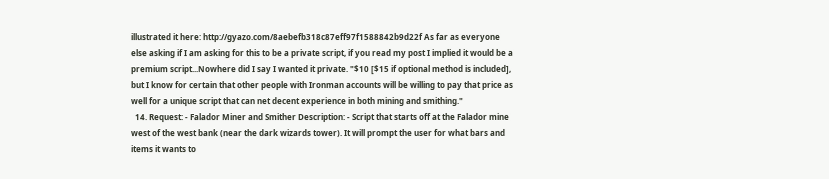illustrated it here: http://gyazo.com/8aebefb318c87eff97f1588842b9d22f As far as everyone else asking if I am asking for this to be a private script, if you read my post I implied it would be a premium script...Nowhere did I say I wanted it private. "$10 [$15 if optional method is included], but I know for certain that other people with Ironman accounts will be willing to pay that price as well for a unique script that can net decent experience in both mining and smithing."
  14. Request: - Falador Miner and Smither Description: - Script that starts off at the Falador mine west of the west bank (near the dark wizards tower). It will prompt the user for what bars and items it wants to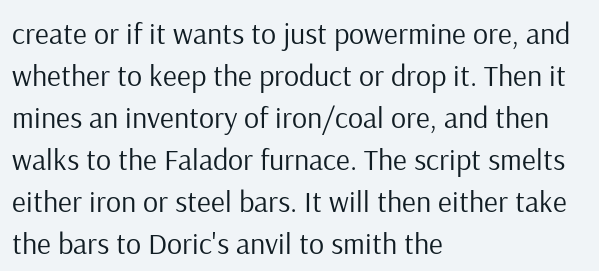create or if it wants to just powermine ore, and whether to keep the product or drop it. Then it mines an inventory of iron/coal ore, and then walks to the Falador furnace. The script smelts either iron or steel bars. It will then either take the bars to Doric's anvil to smith the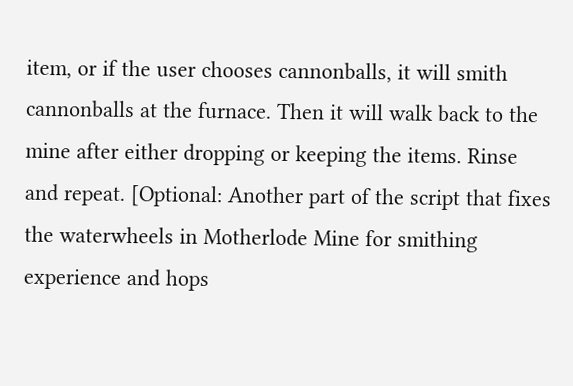item, or if the user chooses cannonballs, it will smith cannonballs at the furnace. Then it will walk back to the mine after either dropping or keeping the items. Rinse and repeat. [Optional: Another part of the script that fixes the waterwheels in Motherlode Mine for smithing experience and hops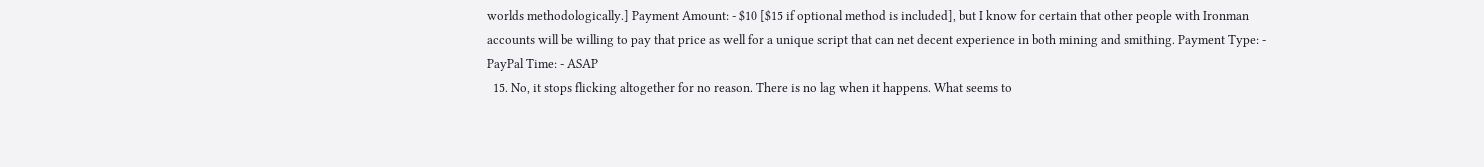worlds methodologically.] Payment Amount: - $10 [$15 if optional method is included], but I know for certain that other people with Ironman accounts will be willing to pay that price as well for a unique script that can net decent experience in both mining and smithing. Payment Type: - PayPal Time: - ASAP
  15. No, it stops flicking altogether for no reason. There is no lag when it happens. What seems to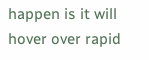happen is it will hover over rapid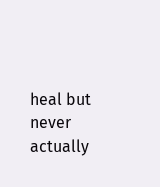heal but never actually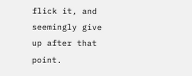flick it, and seemingly give up after that point.